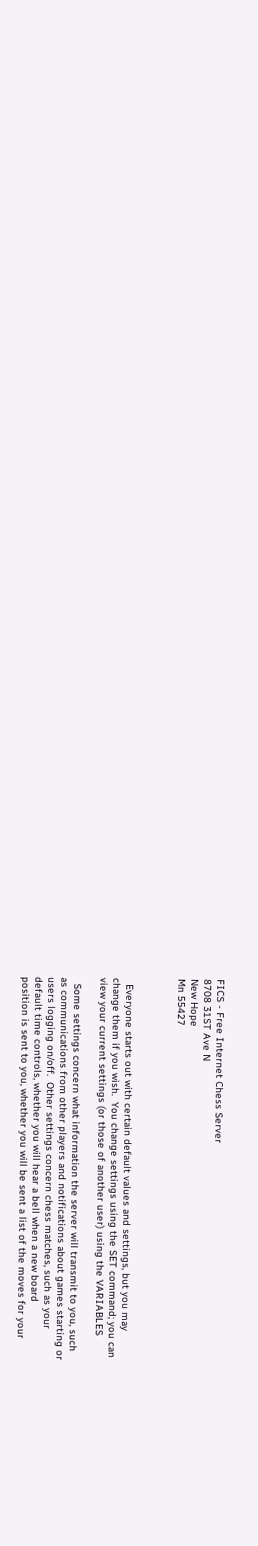FICS - Free Internet Chess Server
8708 31ST Ave N
New Hope
Mn 55427



  Everyone starts out with certain default values and settings, but you may
change them if you wish.  You change settings using the SET command; you can
view your current settings (or those of another user) using the VARIABLES

  Some settings concern what information the server will transmit to you, such
as communications from other players and notifications about games starting or
users logging on/off.  Other settings concern chess matches, such as your
default time controls, whether you will hear a bell when a new board
position is sent to you, whether you will be sent a list of the moves for your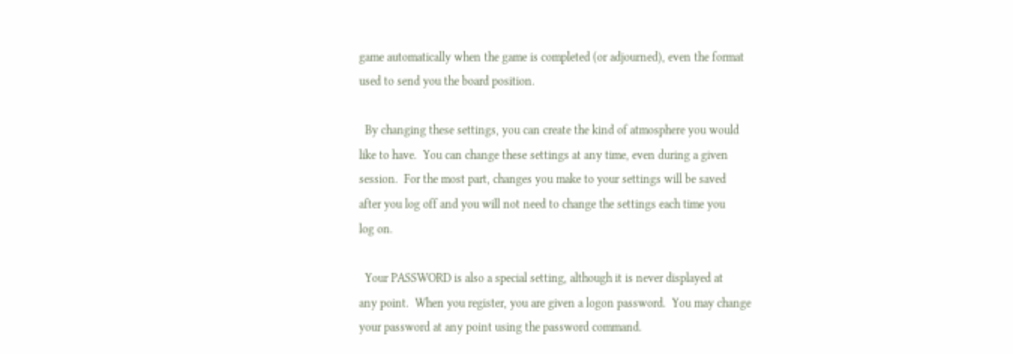game automatically when the game is completed (or adjourned), even the format
used to send you the board position.

  By changing these settings, you can create the kind of atmosphere you would
like to have.  You can change these settings at any time, even during a given
session.  For the most part, changes you make to your settings will be saved
after you log off and you will not need to change the settings each time you
log on.

  Your PASSWORD is also a special setting, although it is never displayed at
any point.  When you register, you are given a logon password.  You may change
your password at any point using the password command.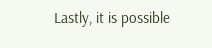Lastly, it is possible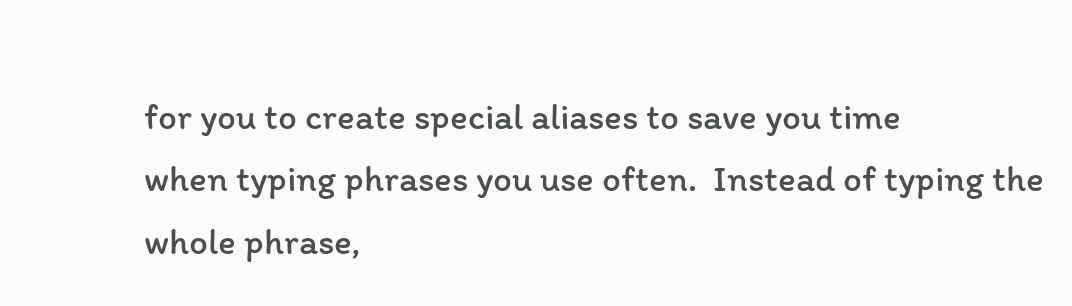for you to create special aliases to save you time
when typing phrases you use often.  Instead of typing the whole phrase,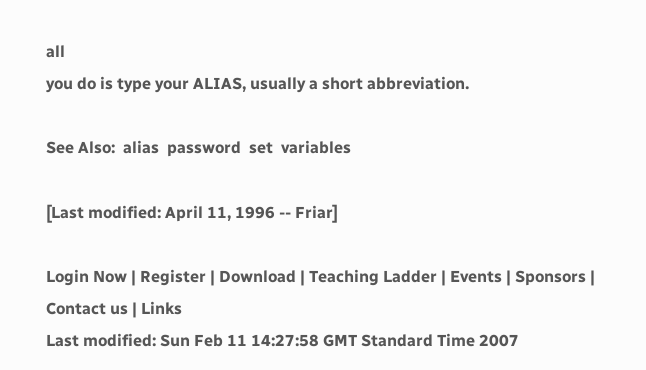all
you do is type your ALIAS, usually a short abbreviation.

See Also:  alias  password  set  variables

[Last modified: April 11, 1996 -- Friar]

Login Now | Register | Download | Teaching Ladder | Events | Sponsors | Contact us | Links
Last modified: Sun Feb 11 14:27:58 GMT Standard Time 2007